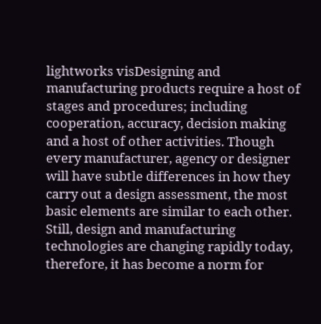lightworks visDesigning and manufacturing products require a host of stages and procedures; including cooperation, accuracy, decision making and a host of other activities. Though every manufacturer, agency or designer will have subtle differences in how they carry out a design assessment, the most basic elements are similar to each other. Still, design and manufacturing technologies are changing rapidly today, therefore, it has become a norm for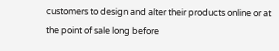customers to design and alter their products online or at the point of sale long before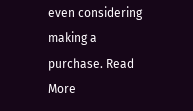even considering making a purchase. Read More